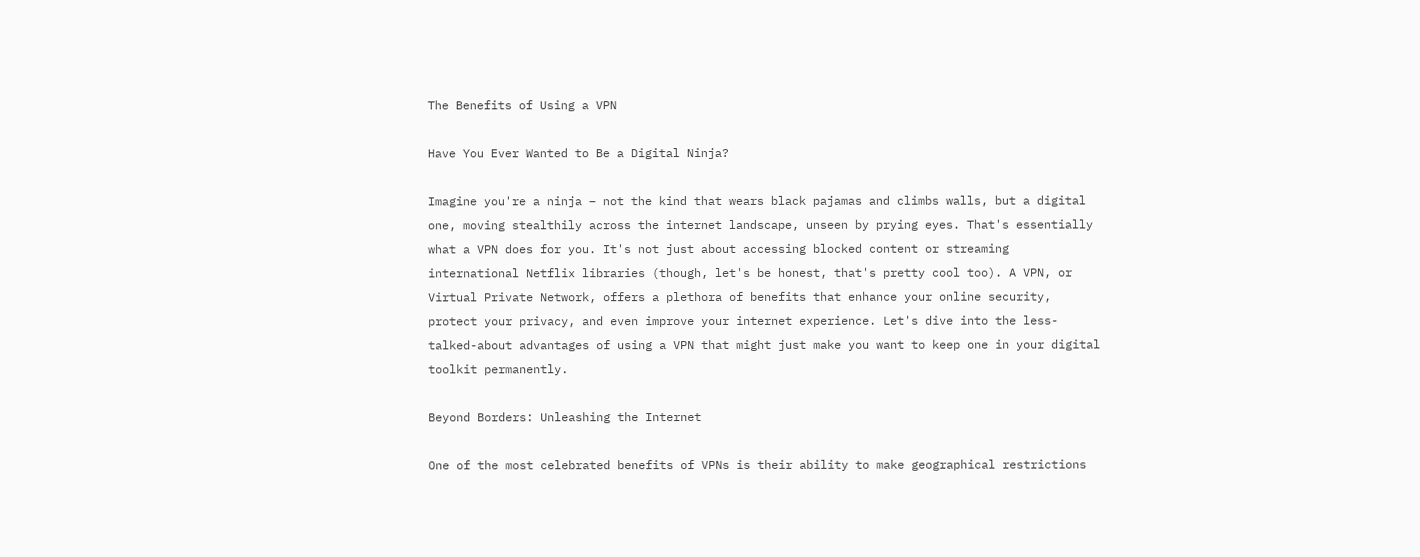The Benefits of Using a VPN

Have You Ever Wanted to Be a Digital Ninja?

Imagine you're a ninja – not the kind that wears black pajamas and climbs walls, but a digital one, moving stealthily across the internet landscape, unseen by prying eyes. That's essentially what a VPN does for you. It's not just about accessing blocked content or streaming international Netflix libraries (though, let's be honest, that's pretty cool too). A VPN, or Virtual Private Network, offers a plethora of benefits that enhance your online security, protect your privacy, and even improve your internet experience. Let's dive into the less-talked-about advantages of using a VPN that might just make you want to keep one in your digital toolkit permanently.

Beyond Borders: Unleashing the Internet

One of the most celebrated benefits of VPNs is their ability to make geographical restrictions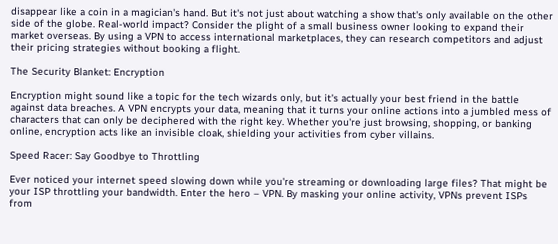disappear like a coin in a magician's hand. But it's not just about watching a show that's only available on the other side of the globe. Real-world impact? Consider the plight of a small business owner looking to expand their market overseas. By using a VPN to access international marketplaces, they can research competitors and adjust their pricing strategies without booking a flight.

The Security Blanket: Encryption

Encryption might sound like a topic for the tech wizards only, but it's actually your best friend in the battle against data breaches. A VPN encrypts your data, meaning that it turns your online actions into a jumbled mess of characters that can only be deciphered with the right key. Whether you're just browsing, shopping, or banking online, encryption acts like an invisible cloak, shielding your activities from cyber villains.

Speed Racer: Say Goodbye to Throttling

Ever noticed your internet speed slowing down while you're streaming or downloading large files? That might be your ISP throttling your bandwidth. Enter the hero – VPN. By masking your online activity, VPNs prevent ISPs from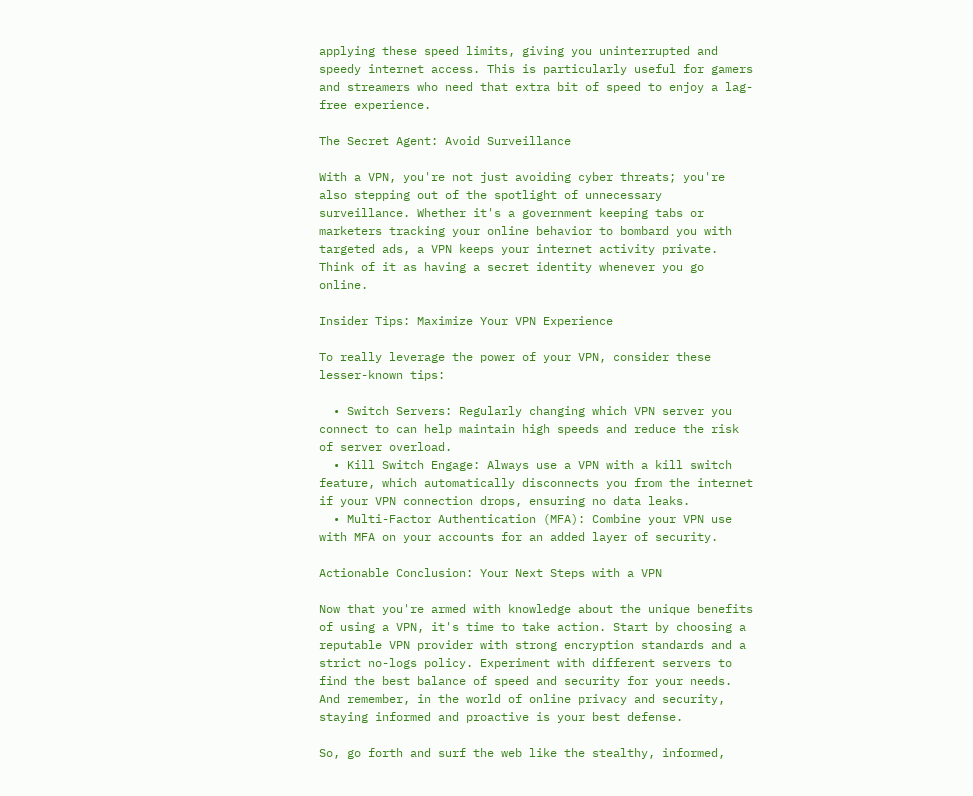applying these speed limits, giving you uninterrupted and speedy internet access. This is particularly useful for gamers and streamers who need that extra bit of speed to enjoy a lag-free experience.

The Secret Agent: Avoid Surveillance

With a VPN, you're not just avoiding cyber threats; you're also stepping out of the spotlight of unnecessary surveillance. Whether it's a government keeping tabs or marketers tracking your online behavior to bombard you with targeted ads, a VPN keeps your internet activity private. Think of it as having a secret identity whenever you go online.

Insider Tips: Maximize Your VPN Experience

To really leverage the power of your VPN, consider these lesser-known tips:

  • Switch Servers: Regularly changing which VPN server you connect to can help maintain high speeds and reduce the risk of server overload.
  • Kill Switch Engage: Always use a VPN with a kill switch feature, which automatically disconnects you from the internet if your VPN connection drops, ensuring no data leaks.
  • Multi-Factor Authentication (MFA): Combine your VPN use with MFA on your accounts for an added layer of security.

Actionable Conclusion: Your Next Steps with a VPN

Now that you're armed with knowledge about the unique benefits of using a VPN, it's time to take action. Start by choosing a reputable VPN provider with strong encryption standards and a strict no-logs policy. Experiment with different servers to find the best balance of speed and security for your needs. And remember, in the world of online privacy and security, staying informed and proactive is your best defense.

So, go forth and surf the web like the stealthy, informed,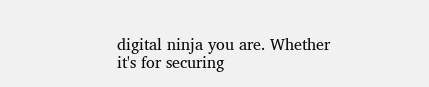digital ninja you are. Whether it's for securing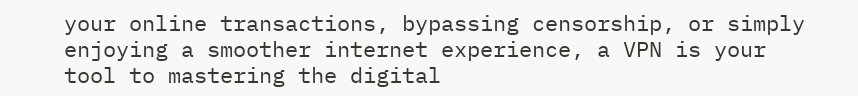your online transactions, bypassing censorship, or simply enjoying a smoother internet experience, a VPN is your tool to mastering the digital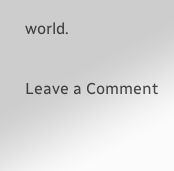world.

Leave a Comment